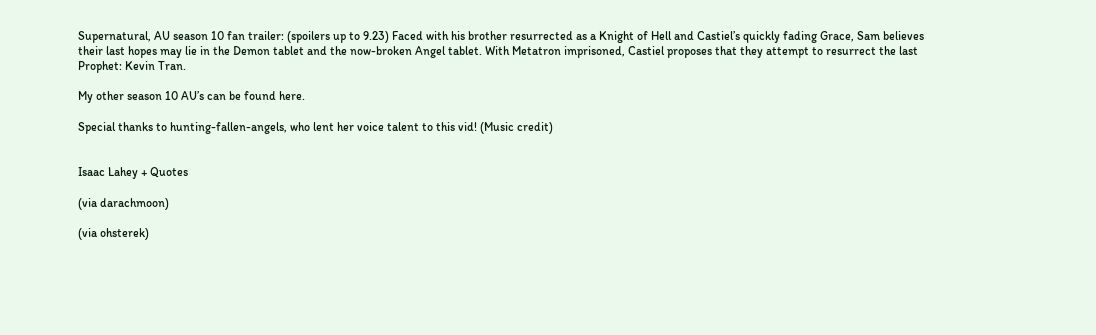Supernatural, AU season 10 fan trailer: (spoilers up to 9.23) Faced with his brother resurrected as a Knight of Hell and Castiel’s quickly fading Grace, Sam believes their last hopes may lie in the Demon tablet and the now-broken Angel tablet. With Metatron imprisoned, Castiel proposes that they attempt to resurrect the last Prophet: Kevin Tran.

My other season 10 AU’s can be found here.

Special thanks to hunting-fallen-angels, who lent her voice talent to this vid! (Music credit)


Isaac Lahey + Quotes

(via darachmoon)

(via ohsterek)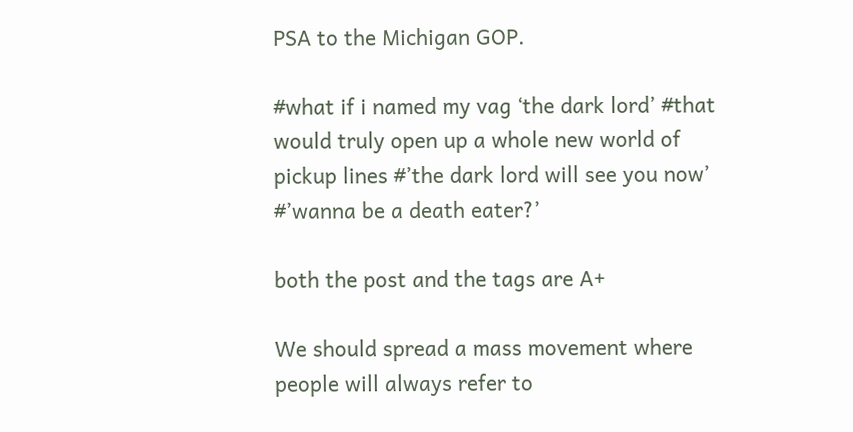PSA to the Michigan GOP.

#what if i named my vag ‘the dark lord’ #that would truly open up a whole new world of pickup lines #’the dark lord will see you now’ #’wanna be a death eater?’

both the post and the tags are A+

We should spread a mass movement where people will always refer to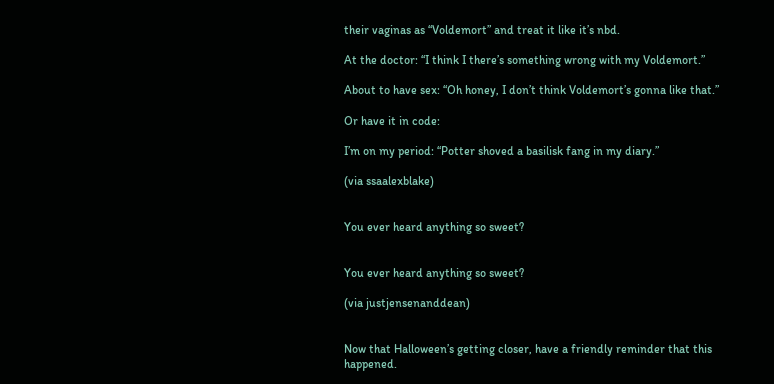their vaginas as “Voldemort” and treat it like it’s nbd.

At the doctor: “I think I there’s something wrong with my Voldemort.”

About to have sex: “Oh honey, I don’t think Voldemort’s gonna like that.”

Or have it in code:

I’m on my period: “Potter shoved a basilisk fang in my diary.”

(via ssaalexblake)


You ever heard anything so sweet?


You ever heard anything so sweet?

(via justjensenanddean)


Now that Halloween’s getting closer, have a friendly reminder that this happened.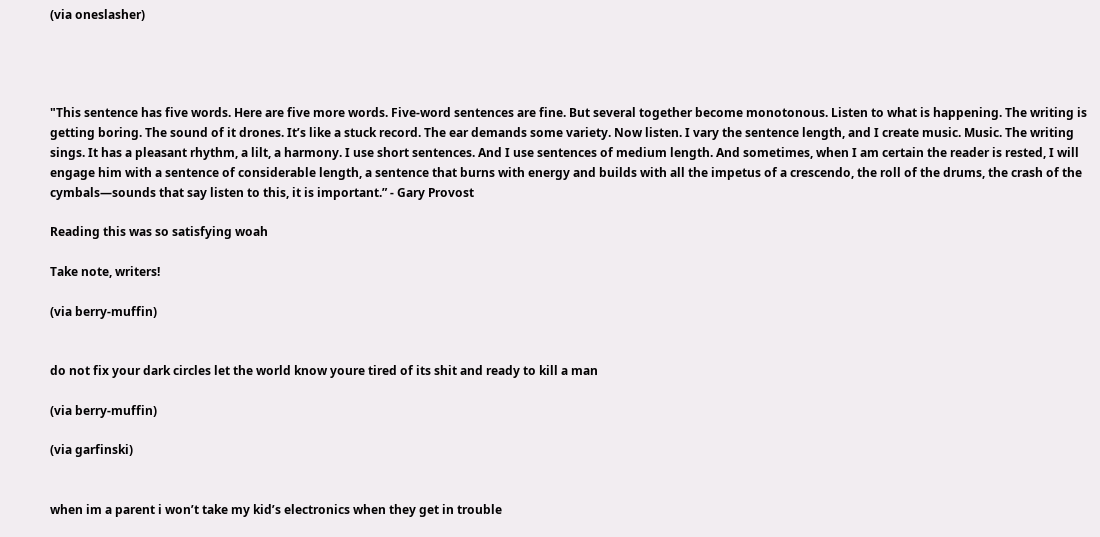(via oneslasher)




"This sentence has five words. Here are five more words. Five-word sentences are fine. But several together become monotonous. Listen to what is happening. The writing is getting boring. The sound of it drones. It’s like a stuck record. The ear demands some variety. Now listen. I vary the sentence length, and I create music. Music. The writing sings. It has a pleasant rhythm, a lilt, a harmony. I use short sentences. And I use sentences of medium length. And sometimes, when I am certain the reader is rested, I will engage him with a sentence of considerable length, a sentence that burns with energy and builds with all the impetus of a crescendo, the roll of the drums, the crash of the cymbals—sounds that say listen to this, it is important.” - Gary Provost

Reading this was so satisfying woah

Take note, writers!

(via berry-muffin)


do not fix your dark circles let the world know youre tired of its shit and ready to kill a man

(via berry-muffin)

(via garfinski)


when im a parent i won’t take my kid’s electronics when they get in trouble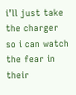i’ll just take the charger so i can watch the fear in their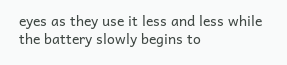eyes as they use it less and less while the battery slowly begins to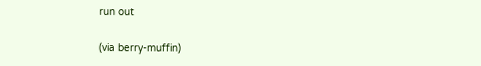run out

(via berry-muffin)